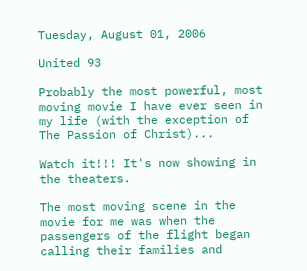Tuesday, August 01, 2006

United 93

Probably the most powerful, most moving movie I have ever seen in my life (with the exception of The Passion of Christ)...

Watch it!!! It's now showing in the theaters.

The most moving scene in the movie for me was when the passengers of the flight began calling their families and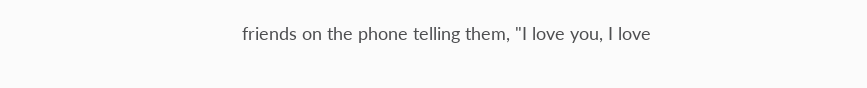friends on the phone telling them, "I love you, I love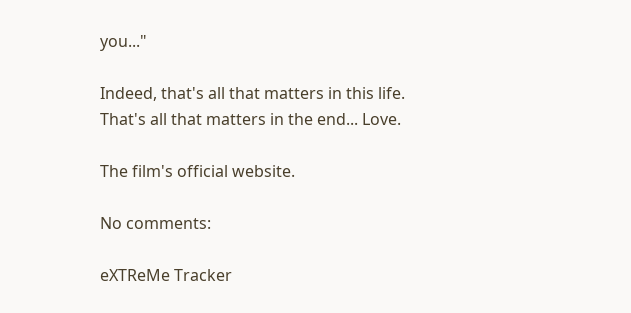you..."

Indeed, that's all that matters in this life. That's all that matters in the end... Love.

The film's official website.

No comments:

eXTReMe Tracker